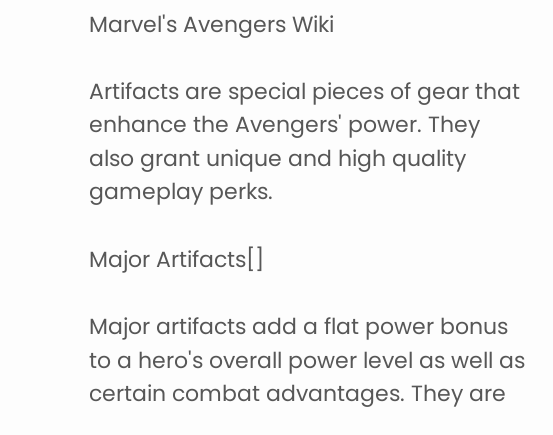Marvel's Avengers Wiki

Artifacts are special pieces of gear that enhance the Avengers' power. They also grant unique and high quality gameplay perks.

Major Artifacts[]

Major artifacts add a flat power bonus to a hero's overall power level as well as certain combat advantages. They are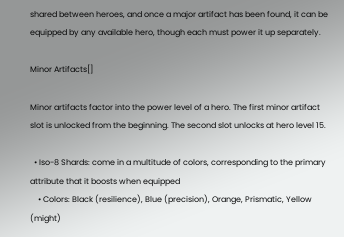shared between heroes, and once a major artifact has been found, it can be equipped by any available hero, though each must power it up separately.

Minor Artifacts[]

Minor artifacts factor into the power level of a hero. The first minor artifact slot is unlocked from the beginning. The second slot unlocks at hero level 15.

  • Iso-8 Shards: come in a multitude of colors, corresponding to the primary attribute that it boosts when equipped
    • Colors: Black (resilience), Blue (precision), Orange, Prismatic, Yellow (might)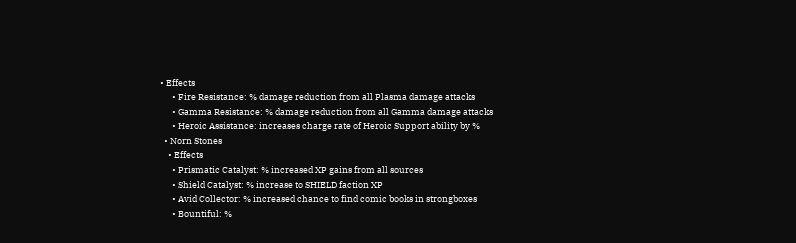• Effects
      • Fire Resistance: % damage reduction from all Plasma damage attacks
      • Gamma Resistance: % damage reduction from all Gamma damage attacks
      • Heroic Assistance: increases charge rate of Heroic Support ability by %
  • Norn Stones
    • Effects
      • Prismatic Catalyst: % increased XP gains from all sources
      • Shield Catalyst: % increase to SHIELD faction XP
      • Avid Collector: % increased chance to find comic books in strongboxes
      • Bountiful: %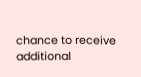chance to receive additional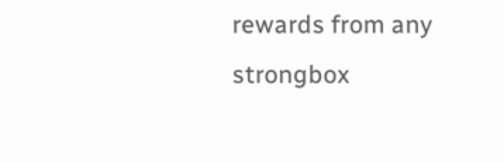rewards from any strongbox